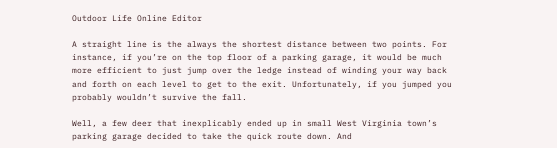Outdoor Life Online Editor

A straight line is the always the shortest distance between two points. For instance, if you’re on the top floor of a parking garage, it would be much more efficient to just jump over the ledge instead of winding your way back and forth on each level to get to the exit. Unfortunately, if you jumped you probably wouldn’t survive the fall.

Well, a few deer that inexplicably ended up in small West Virginia town’s parking garage decided to take the quick route down. And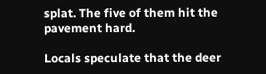splat. The five of them hit the pavement hard.

Locals speculate that the deer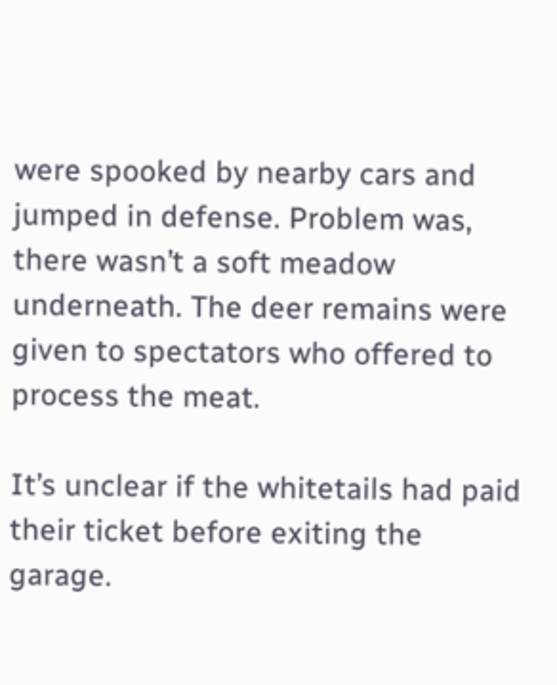were spooked by nearby cars and jumped in defense. Problem was, there wasn’t a soft meadow underneath. The deer remains were given to spectators who offered to process the meat.

It’s unclear if the whitetails had paid their ticket before exiting the garage.